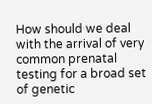How should we deal with the arrival of very common prenatal testing for a broad set of genetic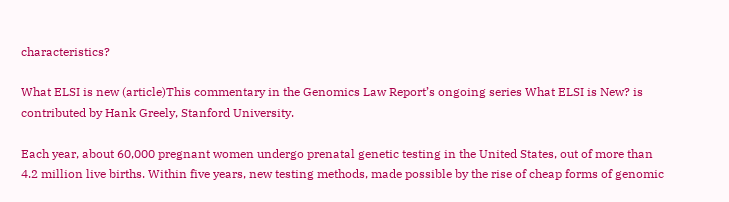characteristics?

What ELSI is new (article)This commentary in the Genomics Law Report’s ongoing series What ELSI is New? is contributed by Hank Greely, Stanford University.

Each year, about 60,000 pregnant women undergo prenatal genetic testing in the United States, out of more than 4.2 million live births. Within five years, new testing methods, made possible by the rise of cheap forms of genomic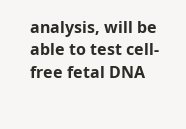analysis, will be able to test cell-free fetal DNA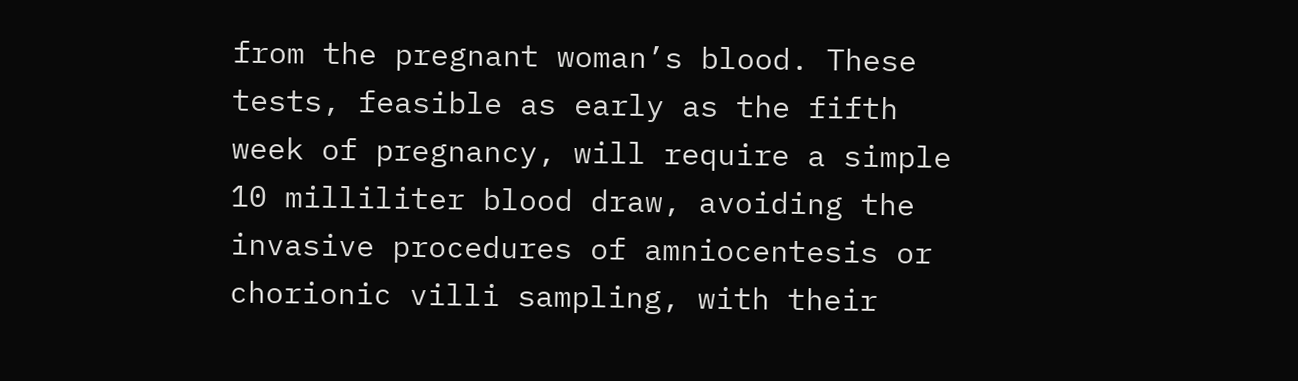from the pregnant woman’s blood. These tests, feasible as early as the fifth week of pregnancy, will require a simple 10 milliliter blood draw, avoiding the invasive procedures of amniocentesis or chorionic villi sampling, with their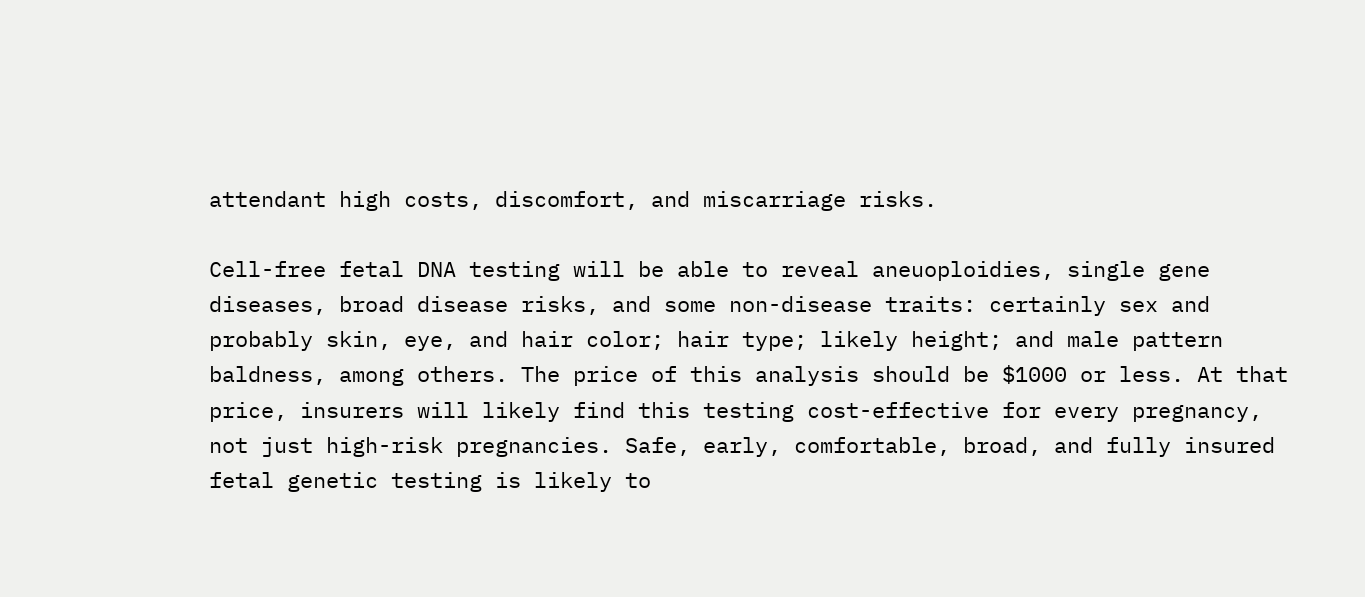attendant high costs, discomfort, and miscarriage risks.

Cell-free fetal DNA testing will be able to reveal aneuoploidies, single gene diseases, broad disease risks, and some non-disease traits: certainly sex and probably skin, eye, and hair color; hair type; likely height; and male pattern baldness, among others. The price of this analysis should be $1000 or less. At that price, insurers will likely find this testing cost-effective for every pregnancy, not just high-risk pregnancies. Safe, early, comfortable, broad, and fully insured fetal genetic testing is likely to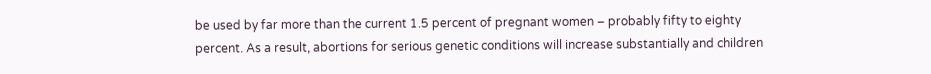be used by far more than the current 1.5 percent of pregnant women – probably fifty to eighty percent. As a result, abortions for serious genetic conditions will increase substantially and children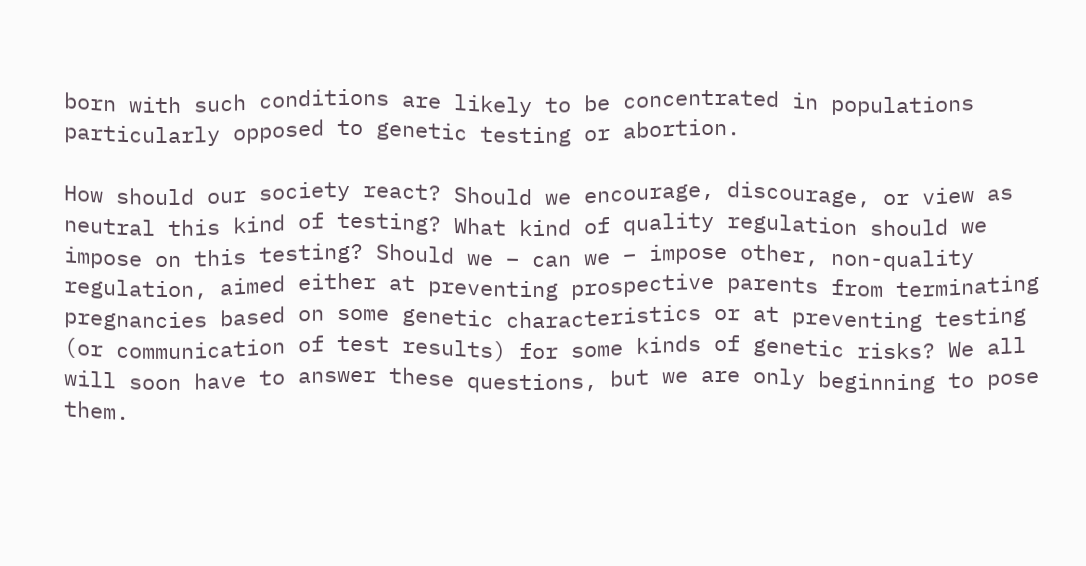born with such conditions are likely to be concentrated in populations particularly opposed to genetic testing or abortion.

How should our society react? Should we encourage, discourage, or view as neutral this kind of testing? What kind of quality regulation should we impose on this testing? Should we – can we – impose other, non-quality regulation, aimed either at preventing prospective parents from terminating pregnancies based on some genetic characteristics or at preventing testing (or communication of test results) for some kinds of genetic risks? We all will soon have to answer these questions, but we are only beginning to pose them.